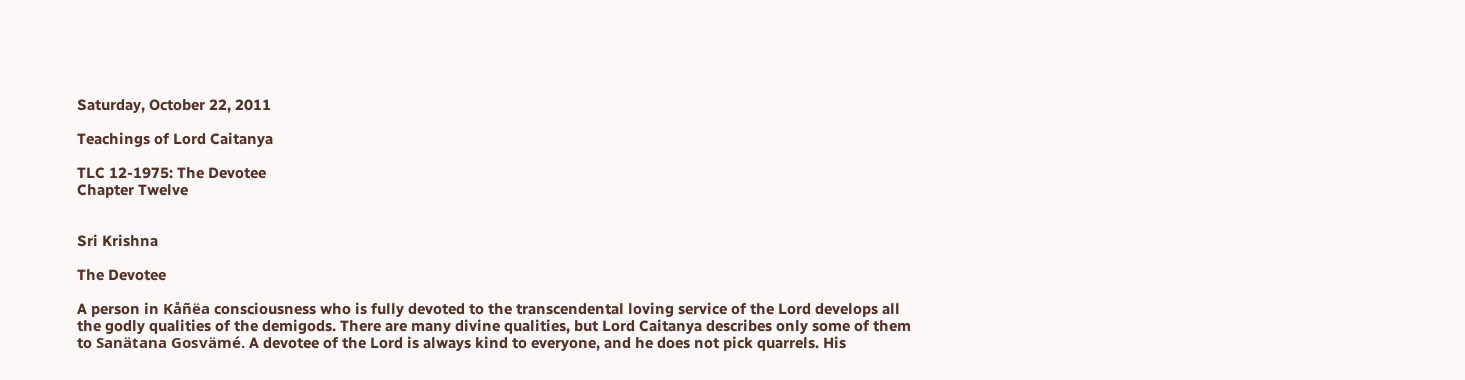Saturday, October 22, 2011

Teachings of Lord Caitanya

TLC 12-1975: The Devotee
Chapter Twelve


Sri Krishna

The Devotee

A person in Kåñëa consciousness who is fully devoted to the transcendental loving service of the Lord develops all the godly qualities of the demigods. There are many divine qualities, but Lord Caitanya describes only some of them to Sanätana Gosvämé. A devotee of the Lord is always kind to everyone, and he does not pick quarrels. His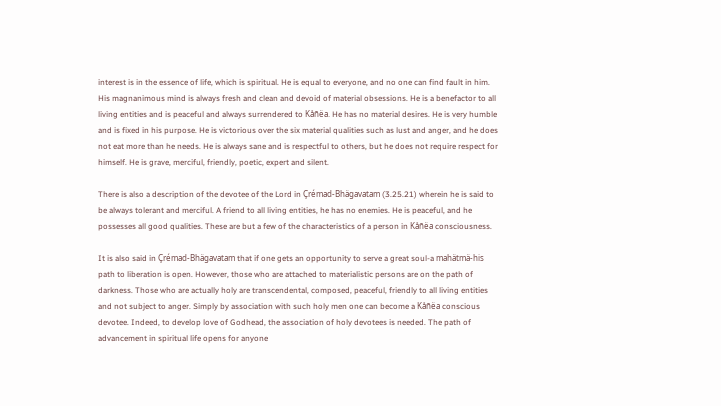interest is in the essence of life, which is spiritual. He is equal to everyone, and no one can find fault in him. His magnanimous mind is always fresh and clean and devoid of material obsessions. He is a benefactor to all living entities and is peaceful and always surrendered to Kåñëa. He has no material desires. He is very humble and is fixed in his purpose. He is victorious over the six material qualities such as lust and anger, and he does not eat more than he needs. He is always sane and is respectful to others, but he does not require respect for himself. He is grave, merciful, friendly, poetic, expert and silent.

There is also a description of the devotee of the Lord in Çrémad-Bhägavatam (3.25.21) wherein he is said to be always tolerant and merciful. A friend to all living entities, he has no enemies. He is peaceful, and he possesses all good qualities. These are but a few of the characteristics of a person in Kåñëa consciousness.

It is also said in Çrémad-Bhägavatam that if one gets an opportunity to serve a great soul-a mahätmä-his path to liberation is open. However, those who are attached to materialistic persons are on the path of darkness. Those who are actually holy are transcendental, composed, peaceful, friendly to all living entities and not subject to anger. Simply by association with such holy men one can become a Kåñëa conscious devotee. Indeed, to develop love of Godhead, the association of holy devotees is needed. The path of advancement in spiritual life opens for anyone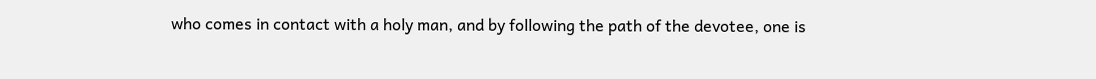who comes in contact with a holy man, and by following the path of the devotee, one is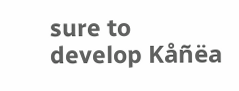sure to develop Kåñëa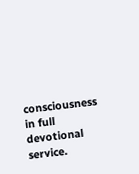consciousness in full devotional service.